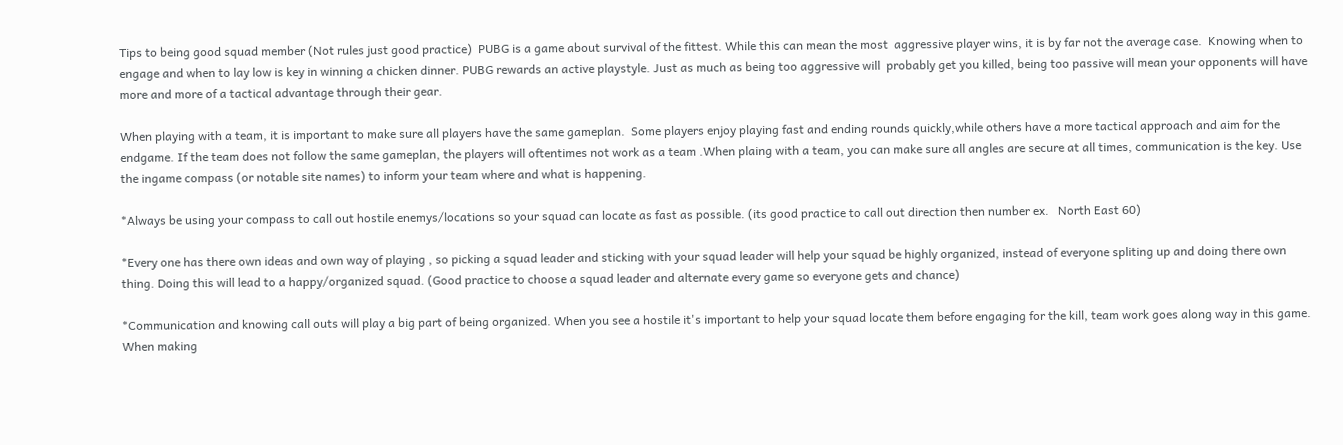Tips to being good squad member (Not rules just good practice)  PUBG is a game about survival of the fittest. While this can mean the most  aggressive player wins, it is by far not the average case.  Knowing when to engage and when to lay low is key in winning a chicken dinner. PUBG rewards an active playstyle. Just as much as being too aggressive will  probably get you killed, being too passive will mean your opponents will have more and more of a tactical advantage through their gear.

When playing with a team, it is important to make sure all players have the same gameplan.  Some players enjoy playing fast and ending rounds quickly,while others have a more tactical approach and aim for the endgame. If the team does not follow the same gameplan, the players will oftentimes not work as a team .When plaing with a team, you can make sure all angles are secure at all times, communication is the key. Use the ingame compass (or notable site names) to inform your team where and what is happening.

*Always be using your compass to call out hostile enemys/locations so your squad can locate as fast as possible. (its good practice to call out direction then number ex.   North East 60)

*Every one has there own ideas and own way of playing , so picking a squad leader and sticking with your squad leader will help your squad be highly organized, instead of everyone spliting up and doing there own thing. Doing this will lead to a happy/organized squad. (Good practice to choose a squad leader and alternate every game so everyone gets and chance)

*Communication and knowing call outs will play a big part of being organized. When you see a hostile it's important to help your squad locate them before engaging for the kill, team work goes along way in this game. When making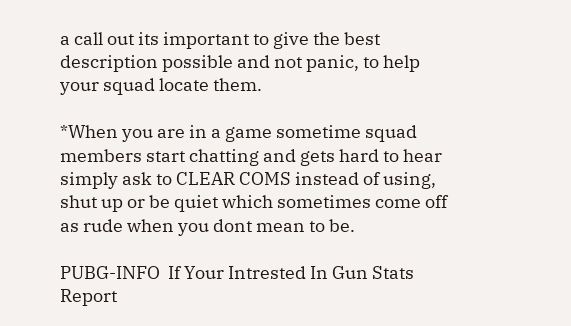a call out its important to give the best description possible and not panic, to help your squad locate them.

*When you are in a game sometime squad members start chatting and gets hard to hear simply ask to CLEAR COMS instead of using, shut up or be quiet which sometimes come off as rude when you dont mean to be.

PUBG-INFO  If Your Intrested In Gun Stats   Report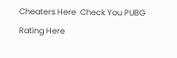Cheaters Here  Check You PUBG Rating Here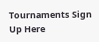Tournaments Sign Up Here